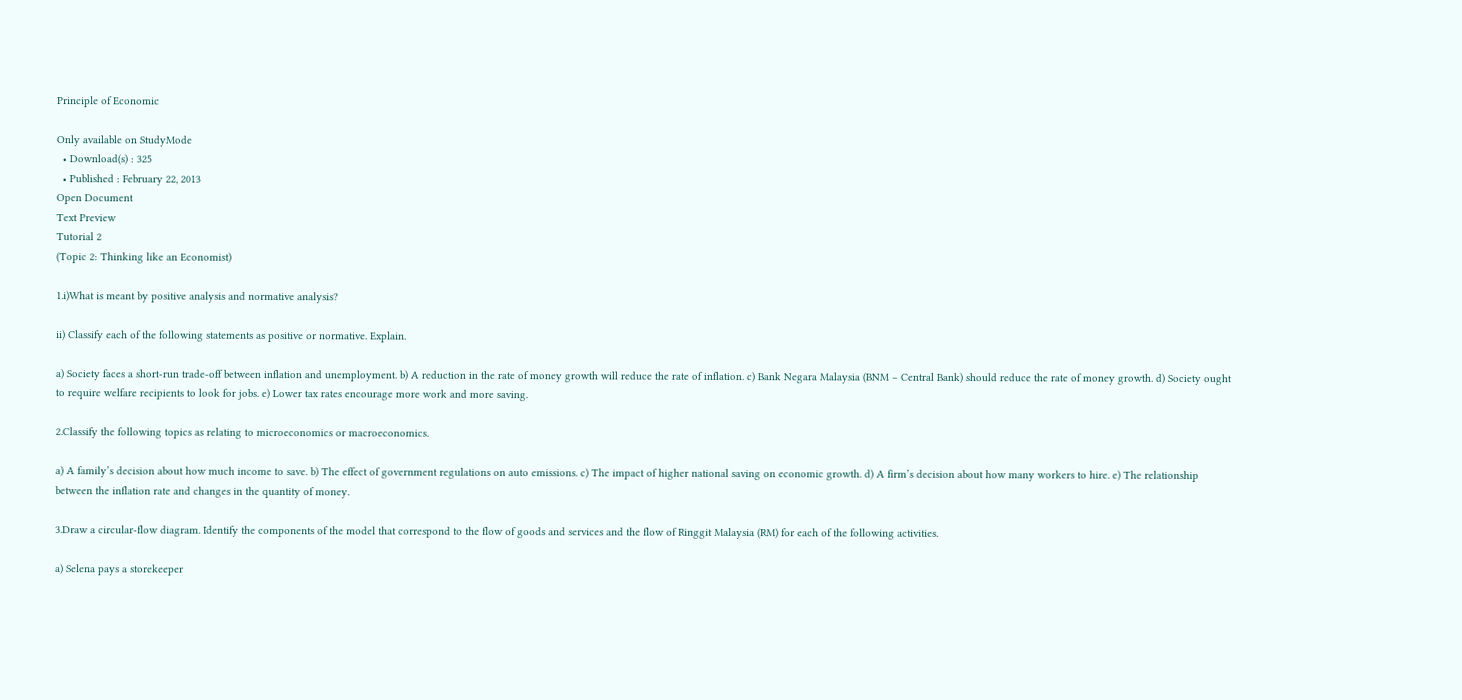Principle of Economic

Only available on StudyMode
  • Download(s) : 325
  • Published : February 22, 2013
Open Document
Text Preview
Tutorial 2
(Topic 2: Thinking like an Economist)

1.i)What is meant by positive analysis and normative analysis?

ii) Classify each of the following statements as positive or normative. Explain.

a) Society faces a short-run trade-off between inflation and unemployment. b) A reduction in the rate of money growth will reduce the rate of inflation. c) Bank Negara Malaysia (BNM – Central Bank) should reduce the rate of money growth. d) Society ought to require welfare recipients to look for jobs. e) Lower tax rates encourage more work and more saving.

2.Classify the following topics as relating to microeconomics or macroeconomics.

a) A family’s decision about how much income to save. b) The effect of government regulations on auto emissions. c) The impact of higher national saving on economic growth. d) A firm’s decision about how many workers to hire. e) The relationship between the inflation rate and changes in the quantity of money.

3.Draw a circular-flow diagram. Identify the components of the model that correspond to the flow of goods and services and the flow of Ringgit Malaysia (RM) for each of the following activities.

a) Selena pays a storekeeper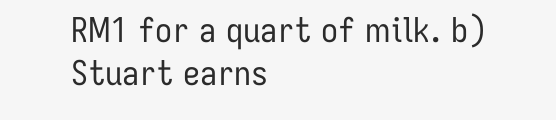RM1 for a quart of milk. b) Stuart earns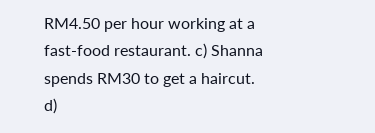RM4.50 per hour working at a fast-food restaurant. c) Shanna spends RM30 to get a haircut.
d)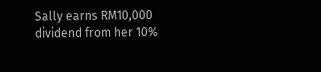Sally earns RM10,000 dividend from her 10%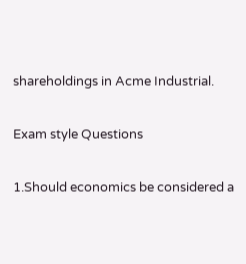shareholdings in Acme Industrial.

Exam style Questions

1.Should economics be considered a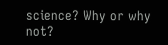science? Why or why not?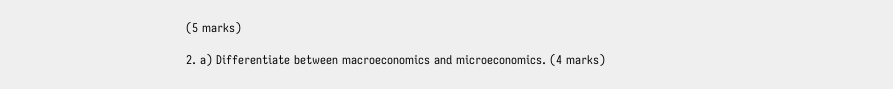(5 marks)

2. a) Differentiate between macroeconomics and microeconomics. (4 marks)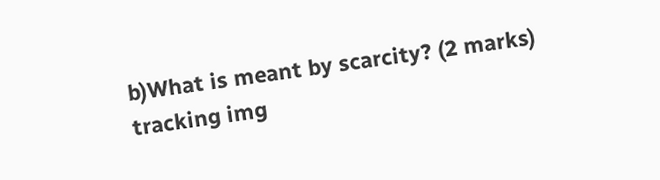b)What is meant by scarcity? (2 marks)
tracking img